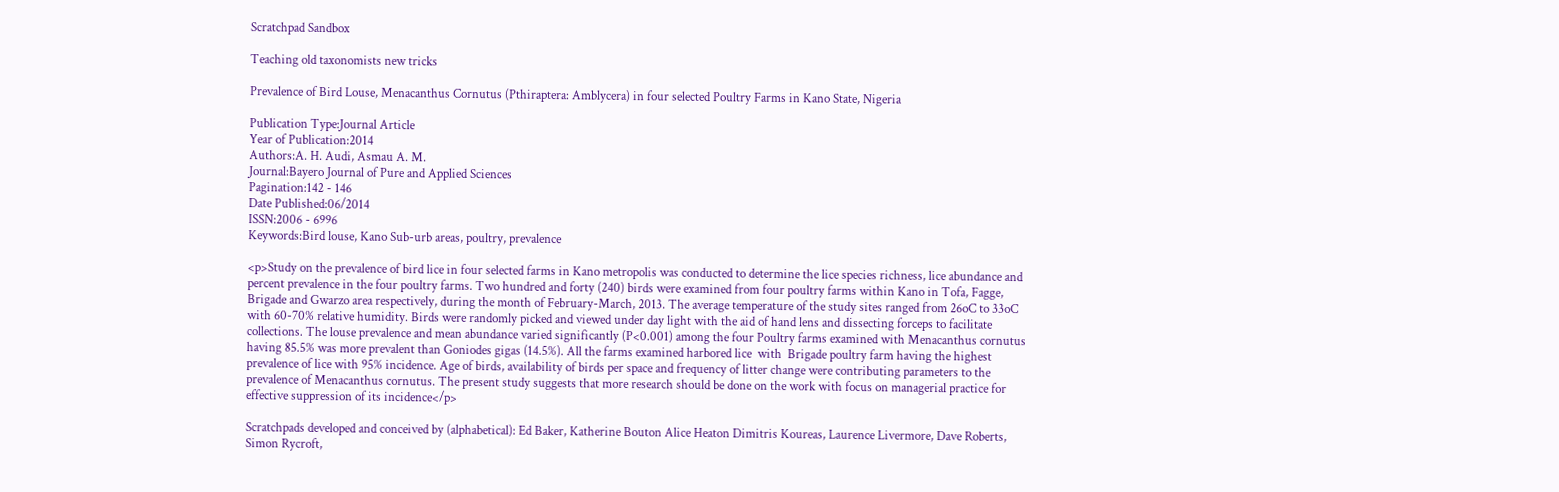Scratchpad Sandbox

Teaching old taxonomists new tricks

Prevalence of Bird Louse, Menacanthus Cornutus (Pthiraptera: Amblycera) in four selected Poultry Farms in Kano State, Nigeria

Publication Type:Journal Article
Year of Publication:2014
Authors:A. H. Audi, Asmau A. M.
Journal:Bayero Journal of Pure and Applied Sciences
Pagination:142 - 146
Date Published:06/2014
ISSN:2006 - 6996
Keywords:Bird louse, Kano Sub-urb areas, poultry, prevalence

<p>Study on the prevalence of bird lice in four selected farms in Kano metropolis was conducted to determine the lice species richness, lice abundance and percent prevalence in the four poultry farms. Two hundred and forty (240) birds were examined from four poultry farms within Kano in Tofa, Fagge, Brigade and Gwarzo area respectively, during the month of February-March, 2013. The average temperature of the study sites ranged from 26oC to 33oC with 60-70% relative humidity. Birds were randomly picked and viewed under day light with the aid of hand lens and dissecting forceps to facilitate collections. The louse prevalence and mean abundance varied significantly (P<0.001) among the four Poultry farms examined with Menacanthus cornutus having 85.5% was more prevalent than Goniodes gigas (14.5%). All the farms examined harbored lice  with  Brigade poultry farm having the highest prevalence of lice with 95% incidence. Age of birds, availability of birds per space and frequency of litter change were contributing parameters to the prevalence of Menacanthus cornutus. The present study suggests that more research should be done on the work with focus on managerial practice for effective suppression of its incidence</p>

Scratchpads developed and conceived by (alphabetical): Ed Baker, Katherine Bouton Alice Heaton Dimitris Koureas, Laurence Livermore, Dave Roberts, Simon Rycroft,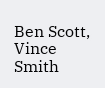Ben Scott, Vince Smith